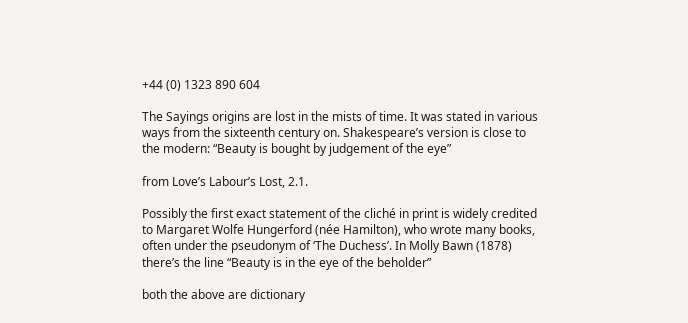+44 (0) 1323 890 604

The Sayings origins are lost in the mists of time. It was stated in various ways from the sixteenth century on. Shakespeare’s version is close to the modern: “Beauty is bought by judgement of the eye”

from Love’s Labour’s Lost, 2.1.

Possibly the first exact statement of the cliché in print is widely credited to Margaret Wolfe Hungerford (née Hamilton), who wrote many books, often under the pseudonym of ‘The Duchess’. In Molly Bawn (1878) there’s the line “Beauty is in the eye of the beholder”

both the above are dictionary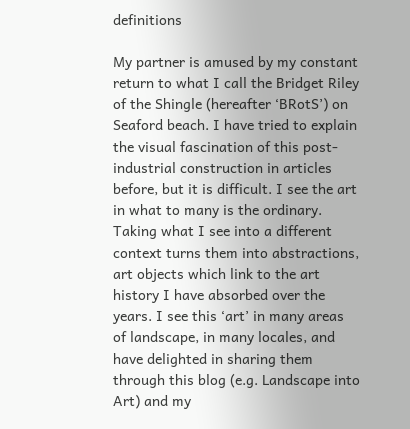definitions

My partner is amused by my constant return to what I call the Bridget Riley of the Shingle (hereafter ‘BRotS’) on Seaford beach. I have tried to explain the visual fascination of this post-industrial construction in articles before, but it is difficult. I see the art in what to many is the ordinary. Taking what I see into a different context turns them into abstractions, art objects which link to the art history I have absorbed over the years. I see this ‘art’ in many areas of landscape, in many locales, and have delighted in sharing them through this blog (e.g. Landscape into Art) and my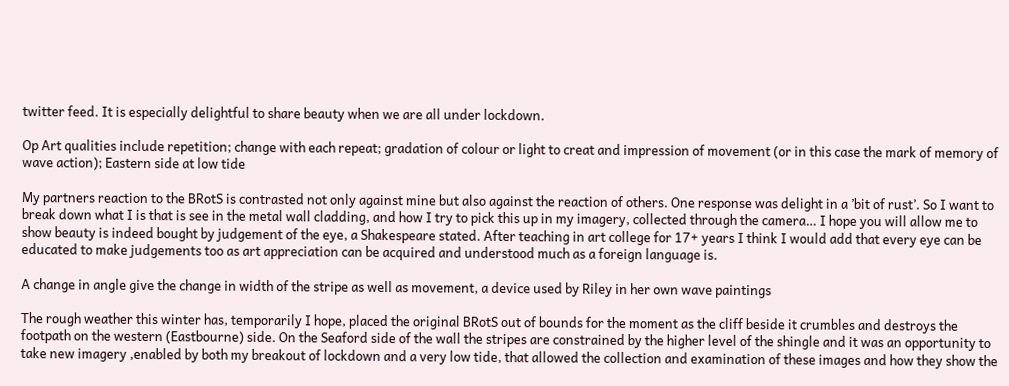twitter feed. It is especially delightful to share beauty when we are all under lockdown.

Op Art qualities include repetition; change with each repeat; gradation of colour or light to creat and impression of movement (or in this case the mark of memory of wave action); Eastern side at low tide

My partners reaction to the BRotS is contrasted not only against mine but also against the reaction of others. One response was delight in a ’bit of rust’. So I want to break down what I is that is see in the metal wall cladding, and how I try to pick this up in my imagery, collected through the camera… I hope you will allow me to show beauty is indeed bought by judgement of the eye, a Shakespeare stated. After teaching in art college for 17+ years I think I would add that every eye can be educated to make judgements too as art appreciation can be acquired and understood much as a foreign language is.

A change in angle give the change in width of the stripe as well as movement, a device used by Riley in her own wave paintings

The rough weather this winter has, temporarily I hope, placed the original BRotS out of bounds for the moment as the cliff beside it crumbles and destroys the footpath on the western (Eastbourne) side. On the Seaford side of the wall the stripes are constrained by the higher level of the shingle and it was an opportunity to take new imagery ,enabled by both my breakout of lockdown and a very low tide, that allowed the collection and examination of these images and how they show the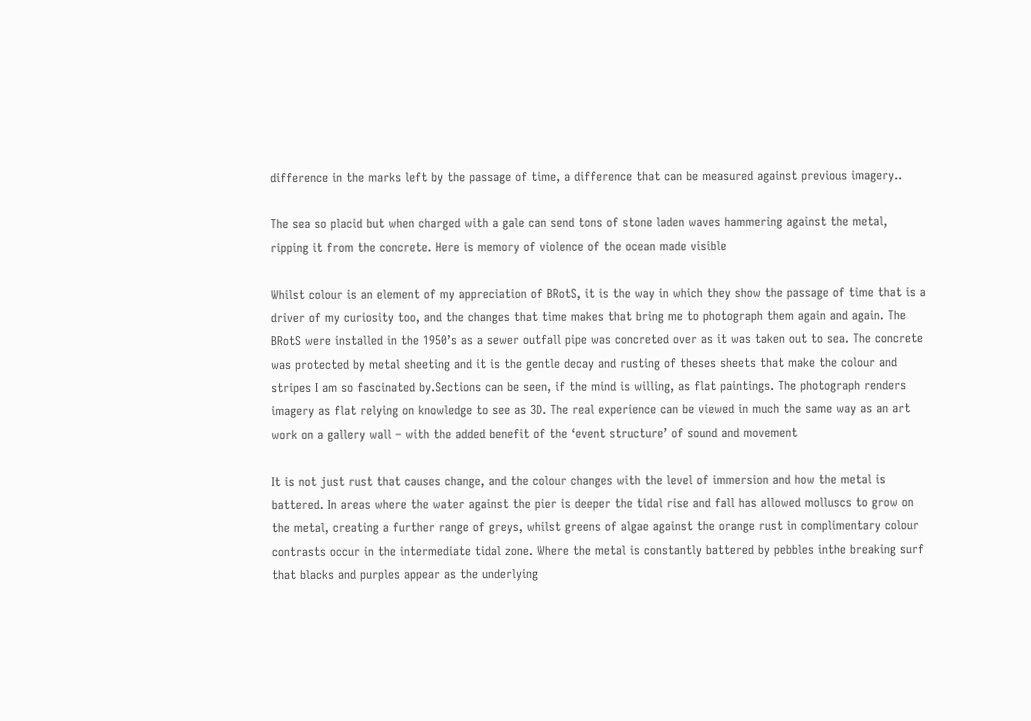difference in the marks left by the passage of time, a difference that can be measured against previous imagery..

The sea so placid but when charged with a gale can send tons of stone laden waves hammering against the metal, ripping it from the concrete. Here is memory of violence of the ocean made visible

Whilst colour is an element of my appreciation of BRotS, it is the way in which they show the passage of time that is a driver of my curiosity too, and the changes that time makes that bring me to photograph them again and again. The BRotS were installed in the 1950’s as a sewer outfall pipe was concreted over as it was taken out to sea. The concrete was protected by metal sheeting and it is the gentle decay and rusting of theses sheets that make the colour and stripes I am so fascinated by.Sections can be seen, if the mind is willing, as flat paintings. The photograph renders imagery as flat relying on knowledge to see as 3D. The real experience can be viewed in much the same way as an art work on a gallery wall – with the added benefit of the ‘event structure’ of sound and movement

It is not just rust that causes change, and the colour changes with the level of immersion and how the metal is battered. In areas where the water against the pier is deeper the tidal rise and fall has allowed molluscs to grow on the metal, creating a further range of greys, whilst greens of algae against the orange rust in complimentary colour contrasts occur in the intermediate tidal zone. Where the metal is constantly battered by pebbles inthe breaking surf that blacks and purples appear as the underlying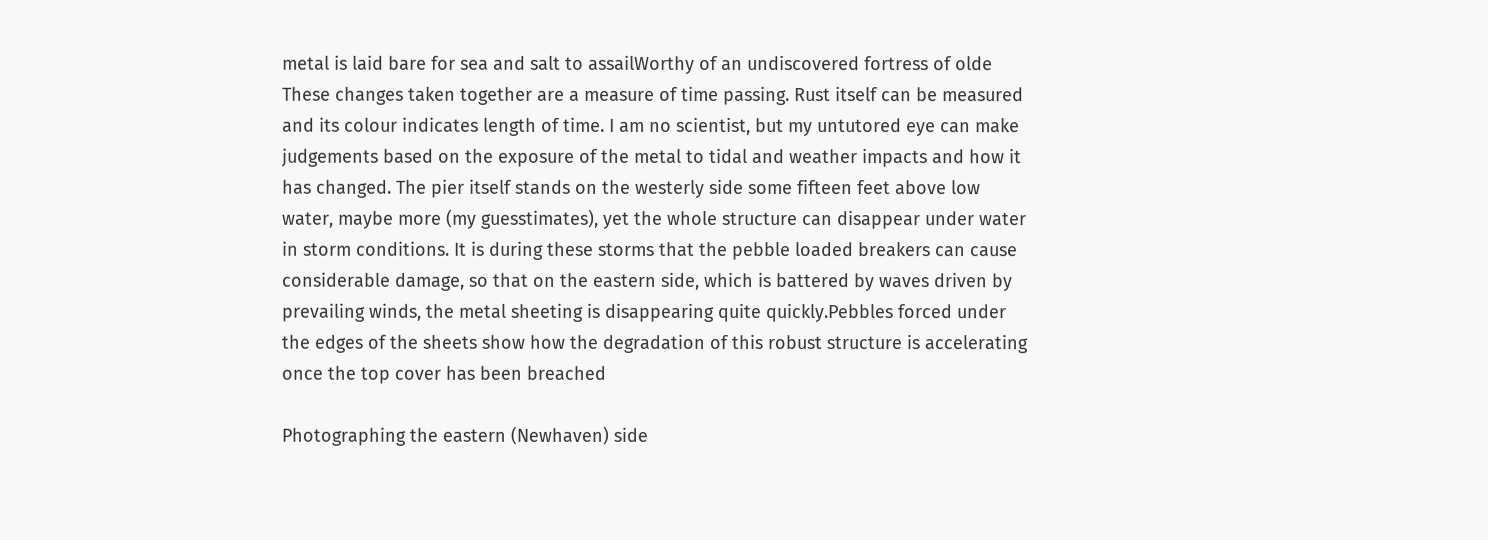metal is laid bare for sea and salt to assailWorthy of an undiscovered fortress of olde
These changes taken together are a measure of time passing. Rust itself can be measured and its colour indicates length of time. I am no scientist, but my untutored eye can make judgements based on the exposure of the metal to tidal and weather impacts and how it has changed. The pier itself stands on the westerly side some fifteen feet above low water, maybe more (my guesstimates), yet the whole structure can disappear under water in storm conditions. It is during these storms that the pebble loaded breakers can cause considerable damage, so that on the eastern side, which is battered by waves driven by prevailing winds, the metal sheeting is disappearing quite quickly.Pebbles forced under the edges of the sheets show how the degradation of this robust structure is accelerating once the top cover has been breached

Photographing the eastern (Newhaven) side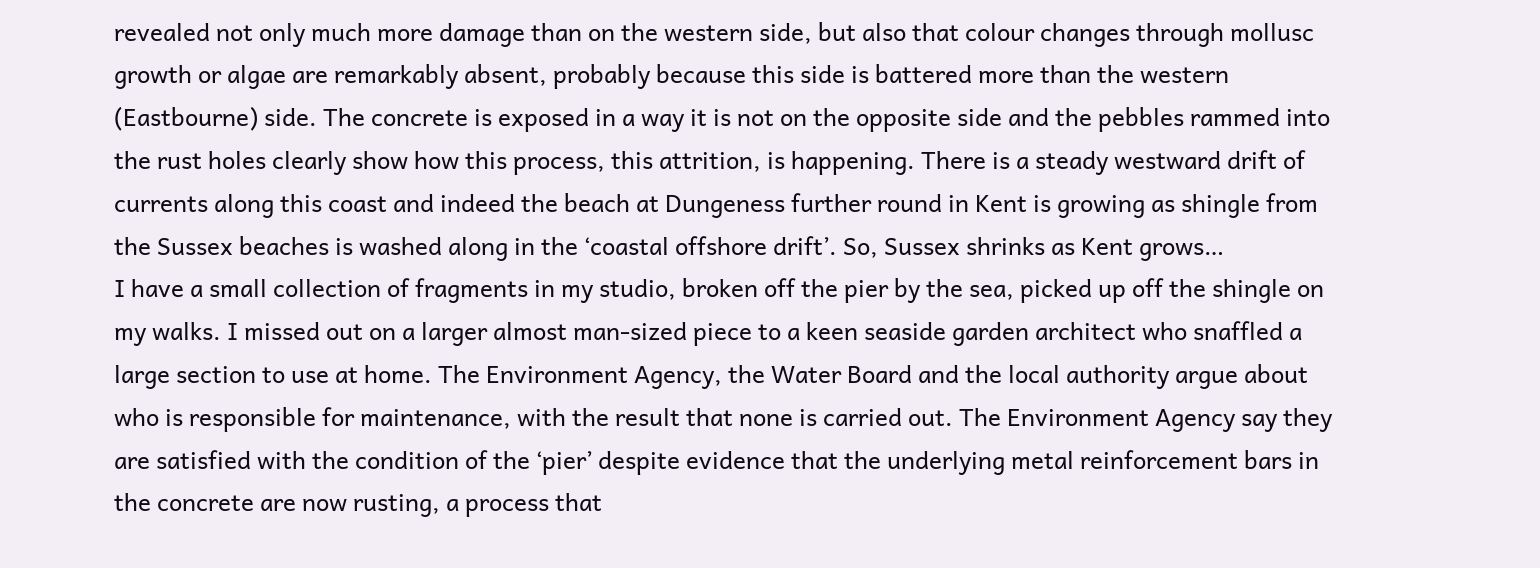revealed not only much more damage than on the western side, but also that colour changes through mollusc growth or algae are remarkably absent, probably because this side is battered more than the western (Eastbourne) side. The concrete is exposed in a way it is not on the opposite side and the pebbles rammed into the rust holes clearly show how this process, this attrition, is happening. There is a steady westward drift of currents along this coast and indeed the beach at Dungeness further round in Kent is growing as shingle from the Sussex beaches is washed along in the ‘coastal offshore drift’. So, Sussex shrinks as Kent grows…
I have a small collection of fragments in my studio, broken off the pier by the sea, picked up off the shingle on my walks. I missed out on a larger almost man-sized piece to a keen seaside garden architect who snaffled a large section to use at home. The Environment Agency, the Water Board and the local authority argue about who is responsible for maintenance, with the result that none is carried out. The Environment Agency say they are satisfied with the condition of the ‘pier’ despite evidence that the underlying metal reinforcement bars in the concrete are now rusting, a process that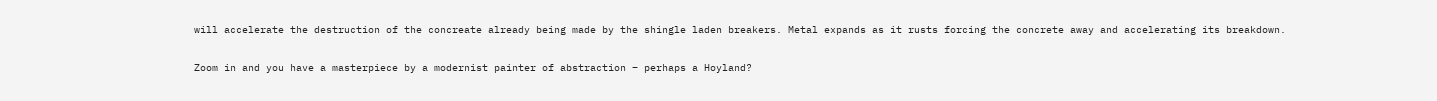will accelerate the destruction of the concreate already being made by the shingle laden breakers. Metal expands as it rusts forcing the concrete away and accelerating its breakdown.

Zoom in and you have a masterpiece by a modernist painter of abstraction – perhaps a Hoyland?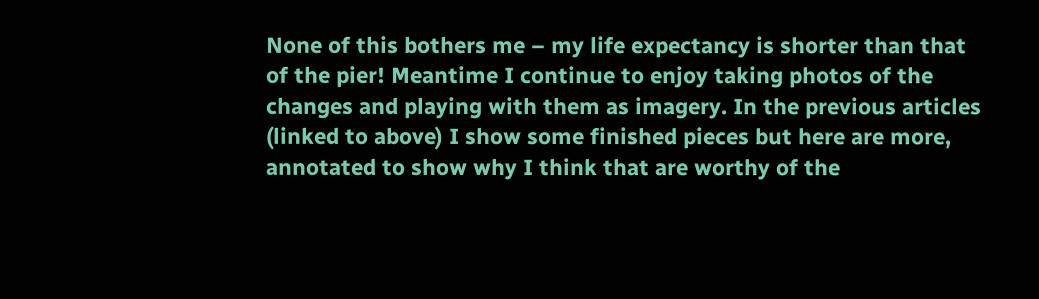None of this bothers me – my life expectancy is shorter than that of the pier! Meantime I continue to enjoy taking photos of the changes and playing with them as imagery. In the previous articles (linked to above) I show some finished pieces but here are more, annotated to show why I think that are worthy of the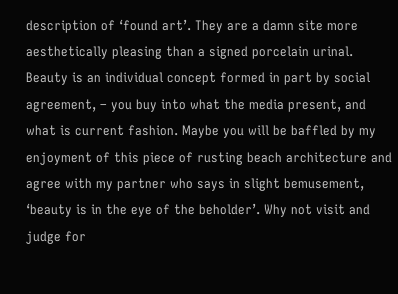description of ‘found art’. They are a damn site more aesthetically pleasing than a signed porcelain urinal.
Beauty is an individual concept formed in part by social agreement, – you buy into what the media present, and what is current fashion. Maybe you will be baffled by my enjoyment of this piece of rusting beach architecture and agree with my partner who says in slight bemusement, ‘beauty is in the eye of the beholder’. Why not visit and judge for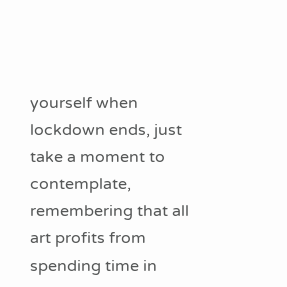yourself when lockdown ends, just take a moment to contemplate, remembering that all art profits from spending time in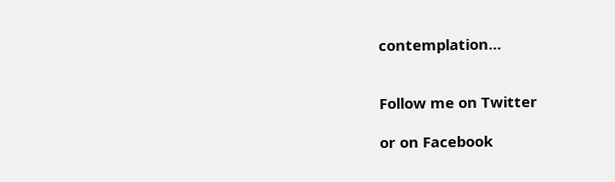contemplation…


Follow me on Twitter

or on Facebook